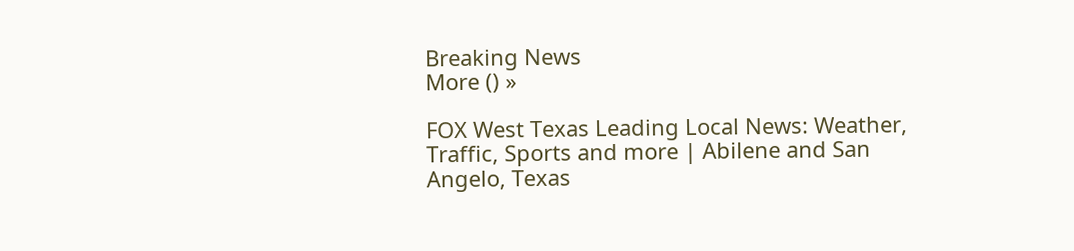Breaking News
More () »

FOX West Texas Leading Local News: Weather, Traffic, Sports and more | Abilene and San Angelo, Texas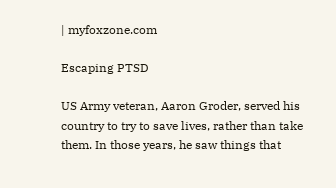| myfoxzone.com

Escaping PTSD

US Army veteran, Aaron Groder, served his country to try to save lives, rather than take them. In those years, he saw things that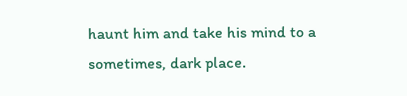haunt him and take his mind to a sometimes, dark place.